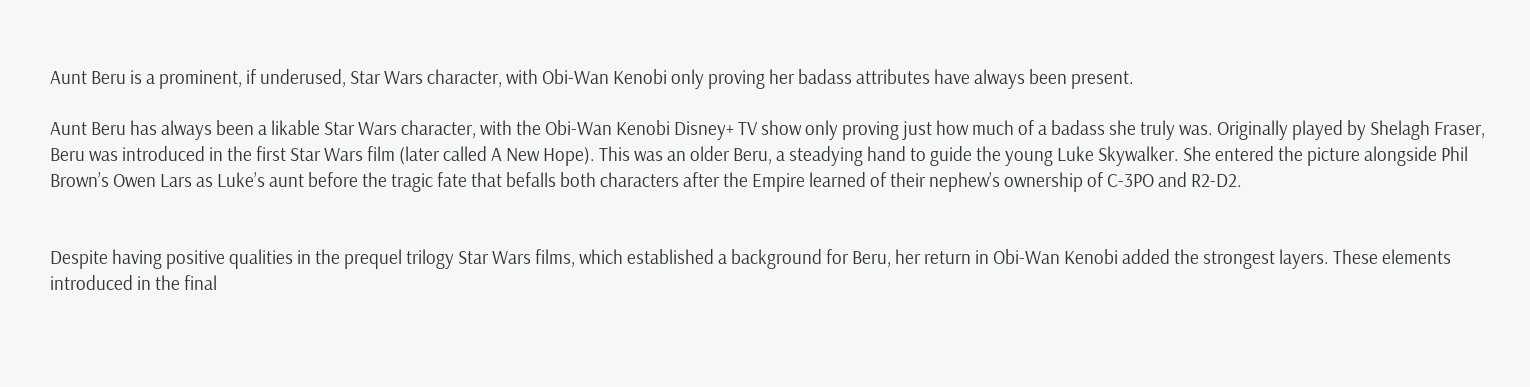Aunt Beru is a prominent, if underused, Star Wars character, with Obi-Wan Kenobi only proving her badass attributes have always been present.

Aunt Beru has always been a likable Star Wars character, with the Obi-Wan Kenobi Disney+ TV show only proving just how much of a badass she truly was. Originally played by Shelagh Fraser, Beru was introduced in the first Star Wars film (later called A New Hope). This was an older Beru, a steadying hand to guide the young Luke Skywalker. She entered the picture alongside Phil Brown’s Owen Lars as Luke’s aunt before the tragic fate that befalls both characters after the Empire learned of their nephew’s ownership of C-3PO and R2-D2.


Despite having positive qualities in the prequel trilogy Star Wars films, which established a background for Beru, her return in Obi-Wan Kenobi added the strongest layers. These elements introduced in the final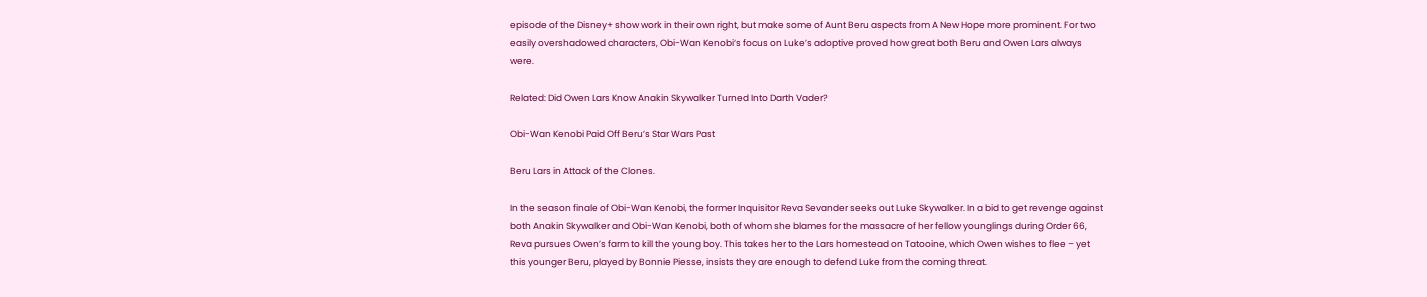episode of the Disney+ show work in their own right, but make some of Aunt Beru aspects from A New Hope more prominent. For two easily overshadowed characters, Obi-Wan Kenobi‘s focus on Luke’s adoptive proved how great both Beru and Owen Lars always were.

Related: Did Owen Lars Know Anakin Skywalker Turned Into Darth Vader?

Obi-Wan Kenobi Paid Off Beru’s Star Wars Past

Beru Lars in Attack of the Clones.

In the season finale of Obi-Wan Kenobi, the former Inquisitor Reva Sevander seeks out Luke Skywalker. In a bid to get revenge against both Anakin Skywalker and Obi-Wan Kenobi, both of whom she blames for the massacre of her fellow younglings during Order 66, Reva pursues Owen’s farm to kill the young boy. This takes her to the Lars homestead on Tatooine, which Owen wishes to flee – yet this younger Beru, played by Bonnie Piesse, insists they are enough to defend Luke from the coming threat.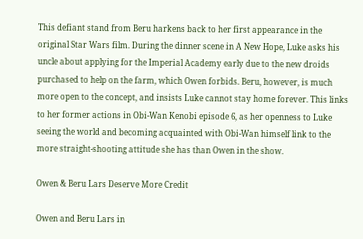This defiant stand from Beru harkens back to her first appearance in the original Star Wars film. During the dinner scene in A New Hope, Luke asks his uncle about applying for the Imperial Academy early due to the new droids purchased to help on the farm, which Owen forbids. Beru, however, is much more open to the concept, and insists Luke cannot stay home forever. This links to her former actions in Obi-Wan Kenobi episode 6, as her openness to Luke seeing the world and becoming acquainted with Obi-Wan himself link to the more straight-shooting attitude she has than Owen in the show.

Owen & Beru Lars Deserve More Credit

Owen and Beru Lars in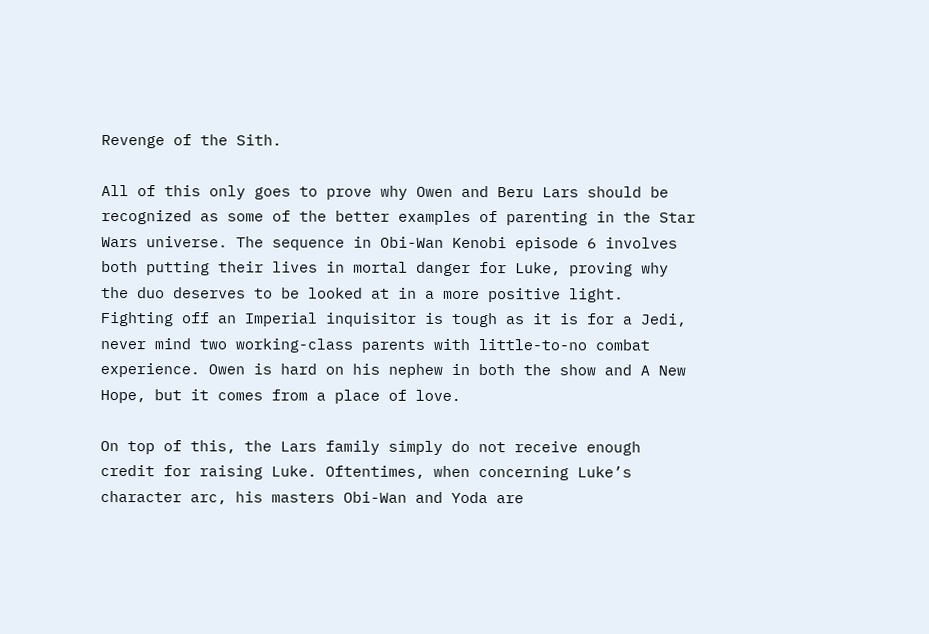Revenge of the Sith.

All of this only goes to prove why Owen and Beru Lars should be recognized as some of the better examples of parenting in the Star Wars universe. The sequence in Obi-Wan Kenobi episode 6 involves both putting their lives in mortal danger for Luke, proving why the duo deserves to be looked at in a more positive light. Fighting off an Imperial inquisitor is tough as it is for a Jedi, never mind two working-class parents with little-to-no combat experience. Owen is hard on his nephew in both the show and A New Hope, but it comes from a place of love.

On top of this, the Lars family simply do not receive enough credit for raising Luke. Oftentimes, when concerning Luke’s character arc, his masters Obi-Wan and Yoda are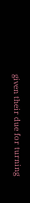given their due for turning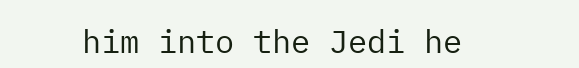him into the Jedi he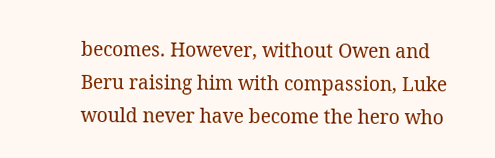becomes. However, without Owen and Beru raising him with compassion, Luke would never have become the hero who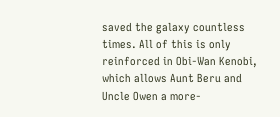saved the galaxy countless times. All of this is only reinforced in Obi-Wan Kenobi, which allows Aunt Beru and Uncle Owen a more-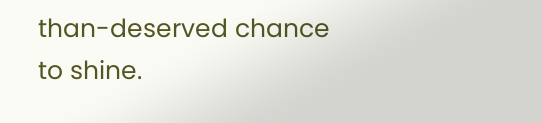than-deserved chance to shine.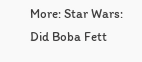More: Star Wars: Did Boba Fett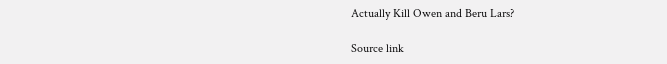Actually Kill Owen and Beru Lars?

Source link